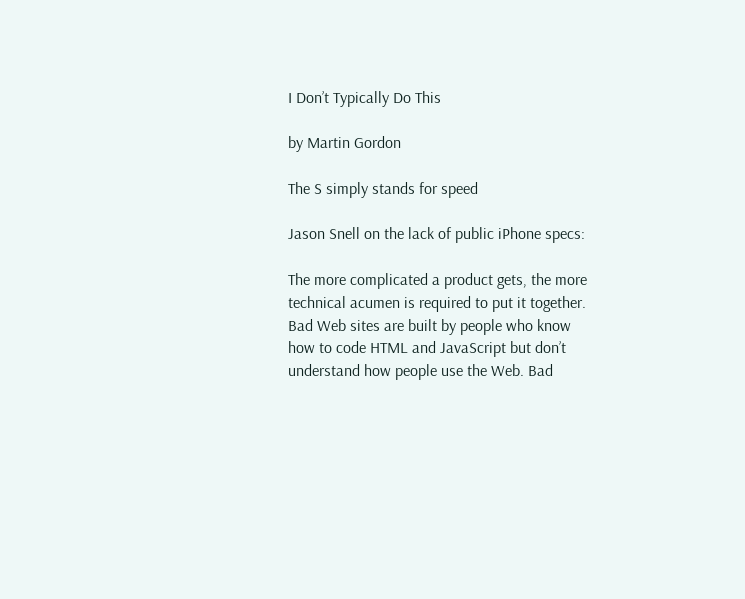I Don’t Typically Do This

by Martin Gordon

The S simply stands for speed

Jason Snell on the lack of public iPhone specs:

The more complicated a product gets, the more technical acumen is required to put it together. Bad Web sites are built by people who know how to code HTML and JavaScript but don’t understand how people use the Web. Bad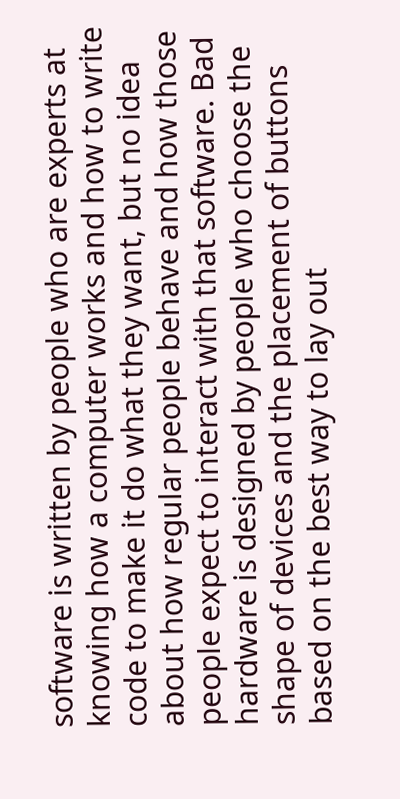software is written by people who are experts at knowing how a computer works and how to write code to make it do what they want, but no idea about how regular people behave and how those people expect to interact with that software. Bad hardware is designed by people who choose the shape of devices and the placement of buttons based on the best way to lay out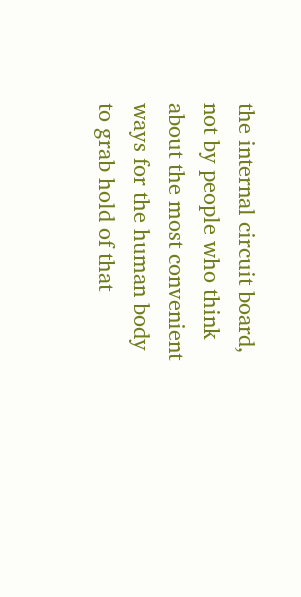the internal circuit board, not by people who think about the most convenient ways for the human body to grab hold of that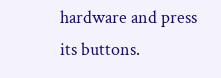hardware and press its buttons.